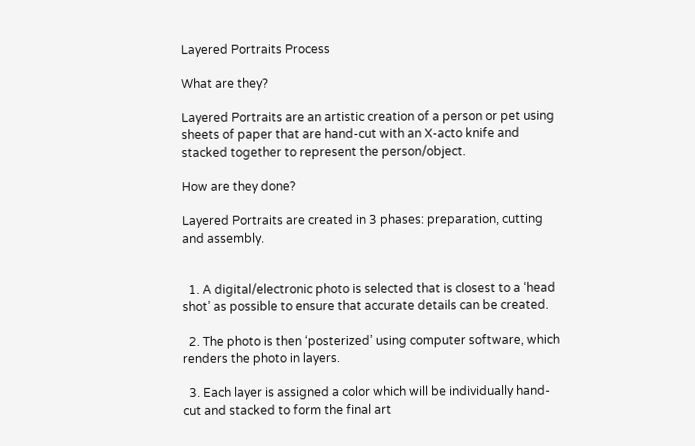Layered Portraits Process

What are they?

Layered Portraits are an artistic creation of a person or pet using sheets of paper that are hand-cut with an X-acto knife and stacked together to represent the person/object.

How are they done?

Layered Portraits are created in 3 phases: preparation, cutting and assembly.


  1. A digital/electronic photo is selected that is closest to a ‘head shot’ as possible to ensure that accurate details can be created.

  2. The photo is then ‘posterized’ using computer software, which renders the photo in layers.

  3. Each layer is assigned a color which will be individually hand-cut and stacked to form the final art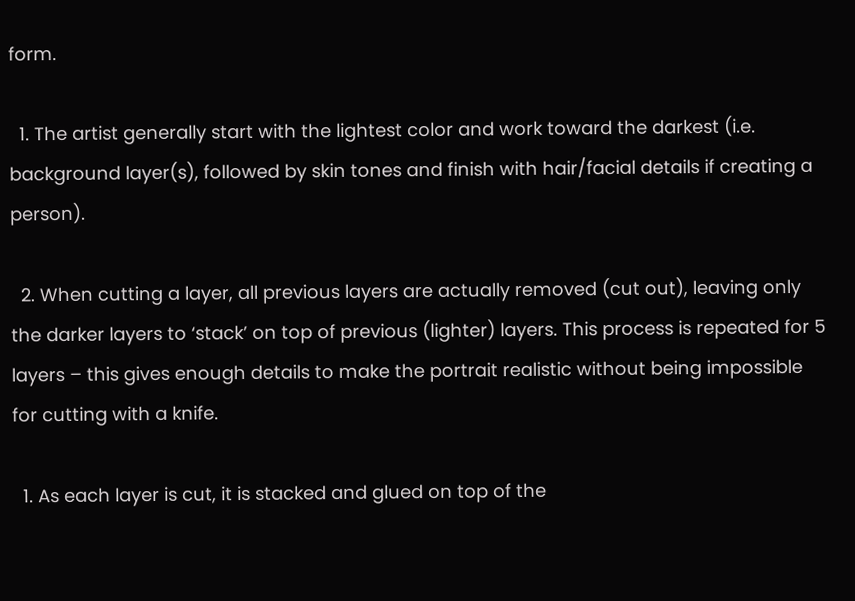form.

  1. The artist generally start with the lightest color and work toward the darkest (i.e. background layer(s), followed by skin tones and finish with hair/facial details if creating a person).

  2. When cutting a layer, all previous layers are actually removed (cut out), leaving only the darker layers to ‘stack’ on top of previous (lighter) layers. This process is repeated for 5 layers – this gives enough details to make the portrait realistic without being impossible for cutting with a knife.

  1. As each layer is cut, it is stacked and glued on top of the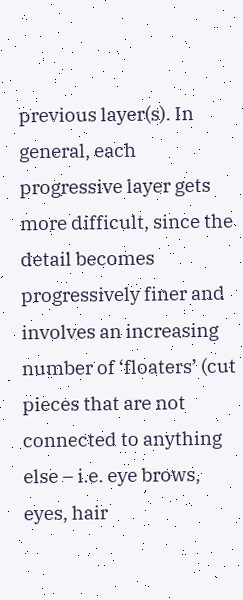previous layer(s). In general, each progressive layer gets more difficult, since the detail becomes progressively finer and involves an increasing number of ‘floaters’ (cut pieces that are not connected to anything else – i.e. eye brows, eyes, hair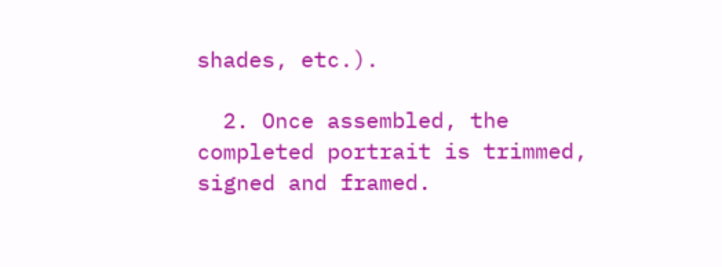shades, etc.).

  2. Once assembled, the completed portrait is trimmed, signed and framed.